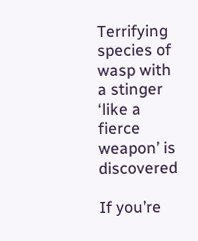Terrifying species of wasp with a stinger ‘like a fierce weapon’ is discovered

If you’re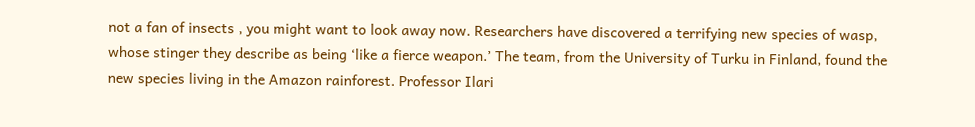not a fan of insects , you might want to look away now. Researchers have discovered a terrifying new species of wasp, whose stinger they describe as being ‘like a fierce weapon.’ The team, from the University of Turku in Finland, found the new species living in the Amazon rainforest. Professor Ilari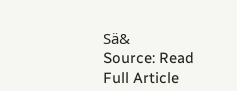Sä&
Source: Read Full Article